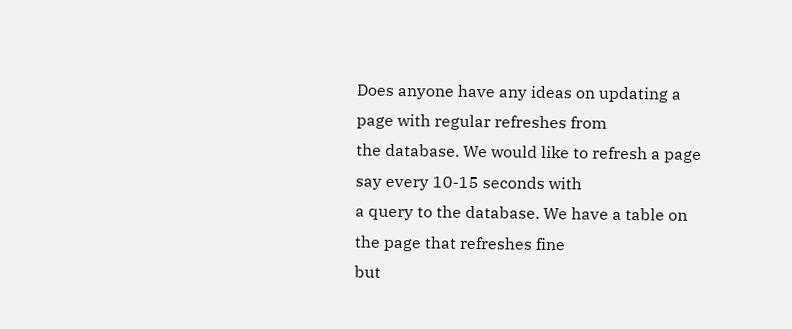Does anyone have any ideas on updating a page with regular refreshes from
the database. We would like to refresh a page say every 10-15 seconds with
a query to the database. We have a table on the page that refreshes fine
but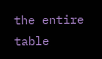the entire table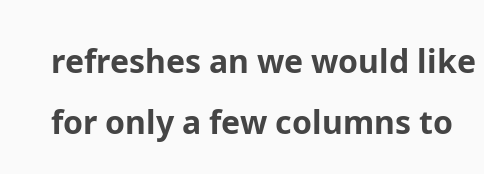refreshes an we would like for only a few columns to